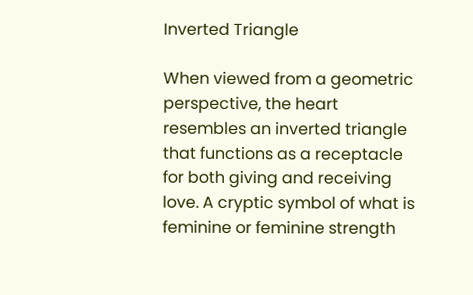Inverted Triangle

When viewed from a geometric perspective, the heart resembles an inverted triangle that functions as a receptacle for both giving and receiving love. A cryptic symbol of what is feminine or feminine strength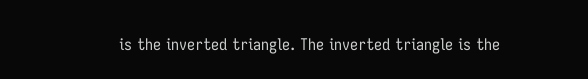is the inverted triangle. The inverted triangle is the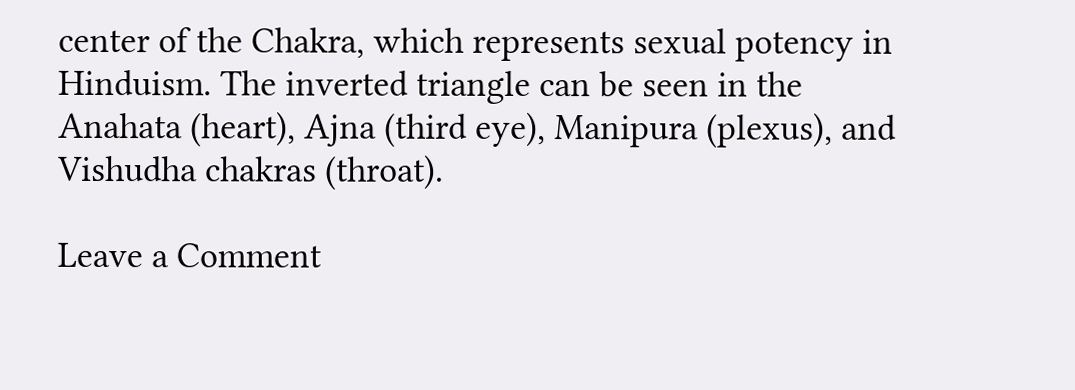center of the Chakra, which represents sexual potency in Hinduism. The inverted triangle can be seen in the Anahata (heart), Ajna (third eye), Manipura (plexus), and Vishudha chakras (throat).

Leave a Comment